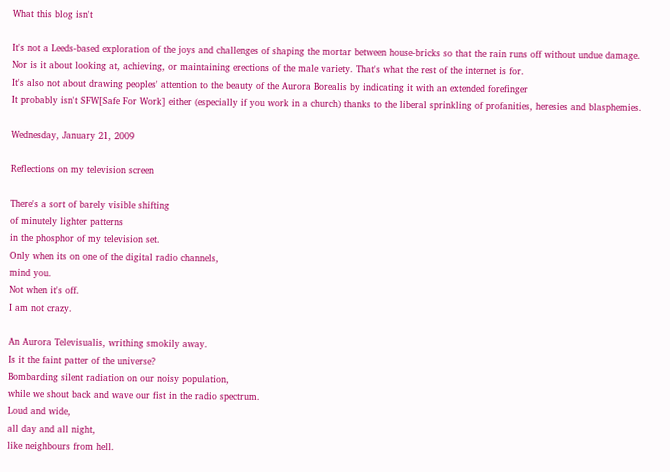What this blog isn't

It's not a Leeds-based exploration of the joys and challenges of shaping the mortar between house-bricks so that the rain runs off without undue damage.
Nor is it about looking at, achieving, or maintaining erections of the male variety. That's what the rest of the internet is for.
It's also not about drawing peoples' attention to the beauty of the Aurora Borealis by indicating it with an extended forefinger
It probably isn't SFW[Safe For Work] either (especially if you work in a church) thanks to the liberal sprinkling of profanities, heresies and blasphemies.

Wednesday, January 21, 2009

Reflections on my television screen

There's a sort of barely visible shifting
of minutely lighter patterns
in the phosphor of my television set.
Only when its on one of the digital radio channels,
mind you.
Not when it's off.
I am not crazy.

An Aurora Televisualis, writhing smokily away.
Is it the faint patter of the universe?
Bombarding silent radiation on our noisy population,
while we shout back and wave our fist in the radio spectrum.
Loud and wide,
all day and all night,
like neighbours from hell.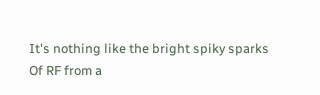It's nothing like the bright spiky sparks
Of RF from a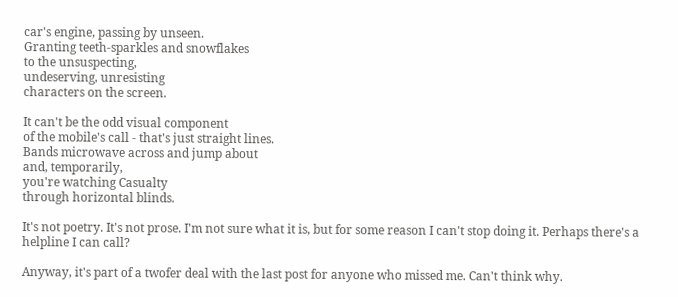car's engine, passing by unseen.
Granting teeth-sparkles and snowflakes
to the unsuspecting,
undeserving, unresisting
characters on the screen.

It can't be the odd visual component
of the mobile's call - that's just straight lines.
Bands microwave across and jump about
and, temporarily,
you're watching Casualty
through horizontal blinds.

It's not poetry. It's not prose. I'm not sure what it is, but for some reason I can't stop doing it. Perhaps there's a helpline I can call?

Anyway, it's part of a twofer deal with the last post for anyone who missed me. Can't think why.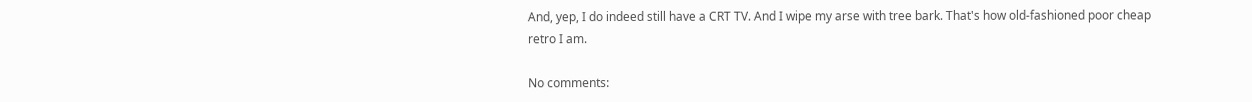And, yep, I do indeed still have a CRT TV. And I wipe my arse with tree bark. That's how old-fashioned poor cheap retro I am.

No comments: